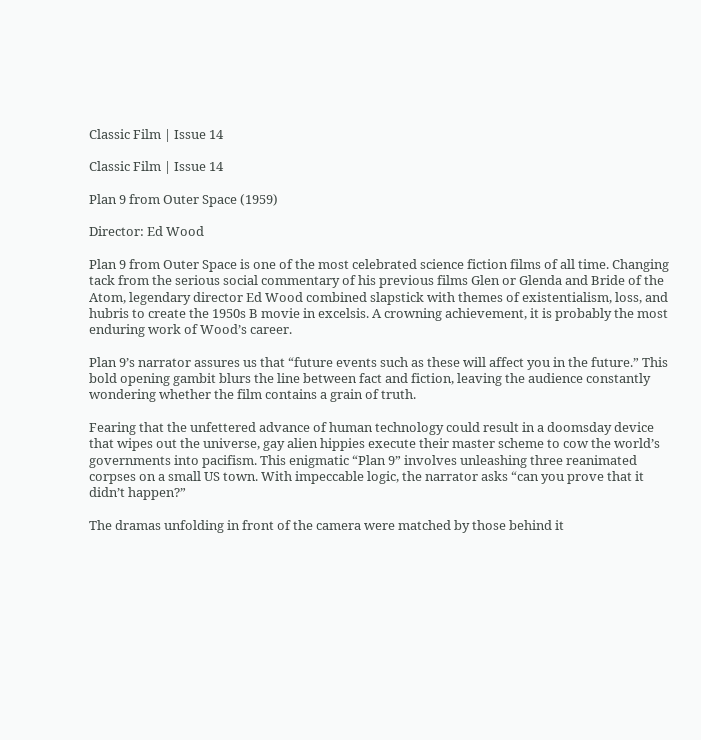Classic Film | Issue 14

Classic Film | Issue 14

Plan 9 from Outer Space (1959)

Director: Ed Wood

Plan 9 from Outer Space is one of the most celebrated science fiction films of all time. Changing tack from the serious social commentary of his previous films Glen or Glenda and Bride of the Atom, legendary director Ed Wood combined slapstick with themes of existentialism, loss, and hubris to create the 1950s B movie in excelsis. A crowning achievement, it is probably the most enduring work of Wood’s career.

Plan 9’s narrator assures us that “future events such as these will affect you in the future.” This bold opening gambit blurs the line between fact and fiction, leaving the audience constantly wondering whether the film contains a grain of truth.

Fearing that the unfettered advance of human technology could result in a doomsday device that wipes out the universe, gay alien hippies execute their master scheme to cow the world’s governments into pacifism. This enigmatic “Plan 9” involves unleashing three reanimated corpses on a small US town. With impeccable logic, the narrator asks “can you prove that it didn’t happen?”

The dramas unfolding in front of the camera were matched by those behind it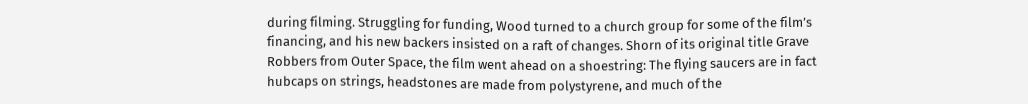during filming. Struggling for funding, Wood turned to a church group for some of the film’s financing, and his new backers insisted on a raft of changes. Shorn of its original title Grave Robbers from Outer Space, the film went ahead on a shoestring: The flying saucers are in fact hubcaps on strings, headstones are made from polystyrene, and much of the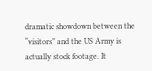dramatic showdown between the “visitors” and the US Army is actually stock footage. It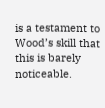is a testament to Wood’s skill that this is barely noticeable.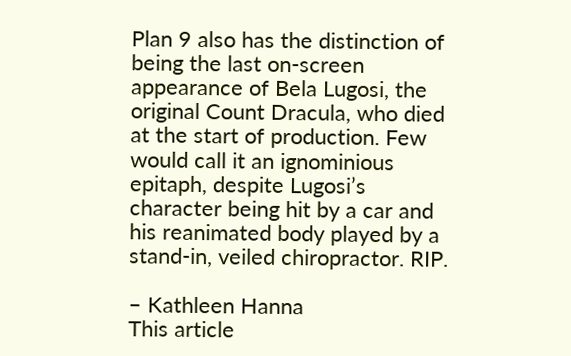Plan 9 also has the distinction of being the last on-screen appearance of Bela Lugosi, the original Count Dracula, who died at the start of production. Few would call it an ignominious epitaph, despite Lugosi’s character being hit by a car and his reanimated body played by a stand-in, veiled chiropractor. RIP.

– Kathleen Hanna
This article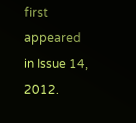first appeared in Issue 14, 2012.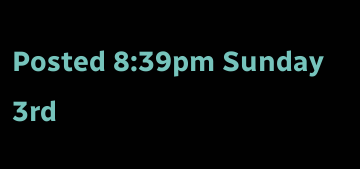Posted 8:39pm Sunday 3rd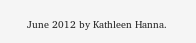June 2012 by Kathleen Hanna.